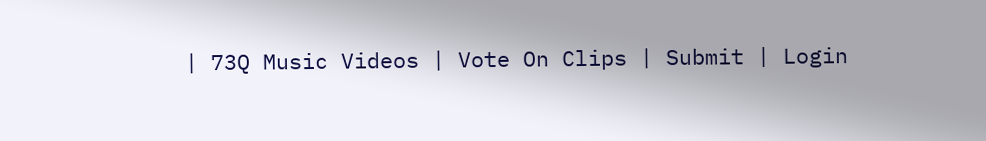| 73Q Music Videos | Vote On Clips | Submit | Login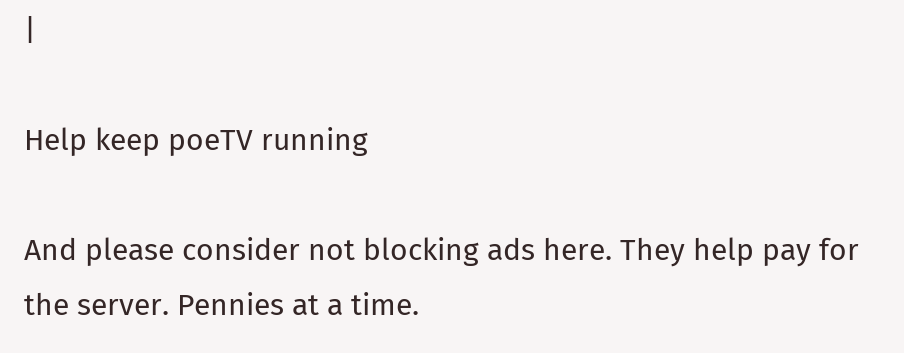|

Help keep poeTV running

And please consider not blocking ads here. They help pay for the server. Pennies at a time.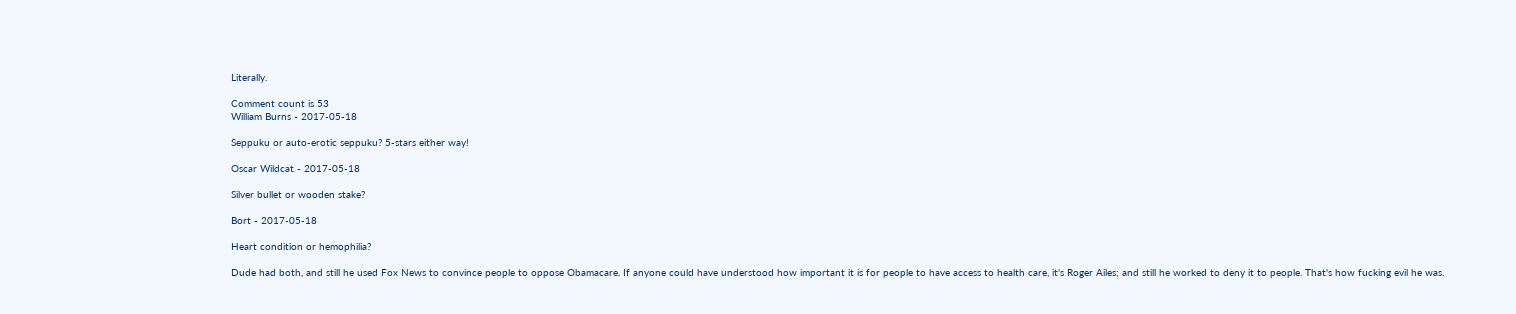Literally.

Comment count is 53
William Burns - 2017-05-18

Seppuku or auto-erotic seppuku? 5-stars either way!

Oscar Wildcat - 2017-05-18

Silver bullet or wooden stake?

Bort - 2017-05-18

Heart condition or hemophilia?

Dude had both, and still he used Fox News to convince people to oppose Obamacare. If anyone could have understood how important it is for people to have access to health care, it's Roger Ailes; and still he worked to deny it to people. That's how fucking evil he was.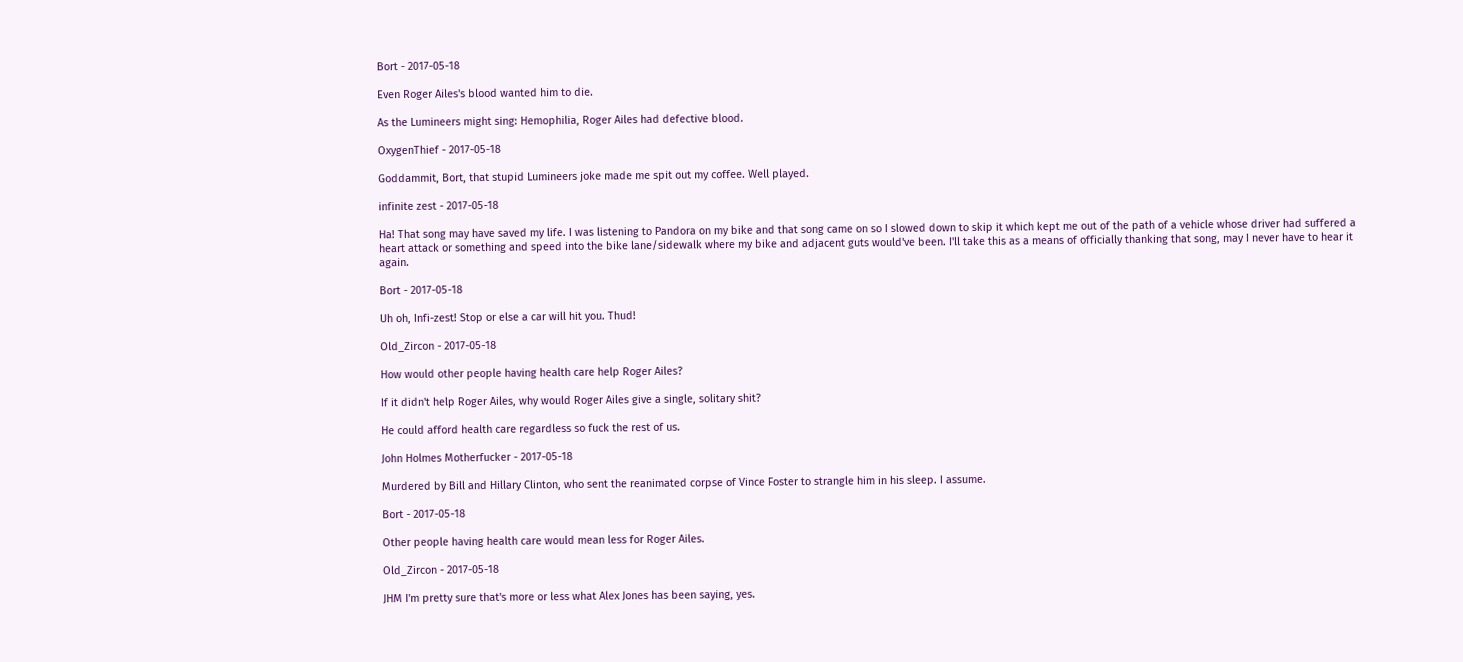Bort - 2017-05-18

Even Roger Ailes's blood wanted him to die.

As the Lumineers might sing: Hemophilia, Roger Ailes had defective blood.

OxygenThief - 2017-05-18

Goddammit, Bort, that stupid Lumineers joke made me spit out my coffee. Well played.

infinite zest - 2017-05-18

Ha! That song may have saved my life. I was listening to Pandora on my bike and that song came on so I slowed down to skip it which kept me out of the path of a vehicle whose driver had suffered a heart attack or something and speed into the bike lane/sidewalk where my bike and adjacent guts would've been. I'll take this as a means of officially thanking that song, may I never have to hear it again.

Bort - 2017-05-18

Uh oh, Infi-zest! Stop or else a car will hit you. Thud!

Old_Zircon - 2017-05-18

How would other people having health care help Roger Ailes?

If it didn't help Roger Ailes, why would Roger Ailes give a single, solitary shit?

He could afford health care regardless so fuck the rest of us.

John Holmes Motherfucker - 2017-05-18

Murdered by Bill and Hillary Clinton, who sent the reanimated corpse of Vince Foster to strangle him in his sleep. I assume.

Bort - 2017-05-18

Other people having health care would mean less for Roger Ailes.

Old_Zircon - 2017-05-18

JHM I'm pretty sure that's more or less what Alex Jones has been saying, yes.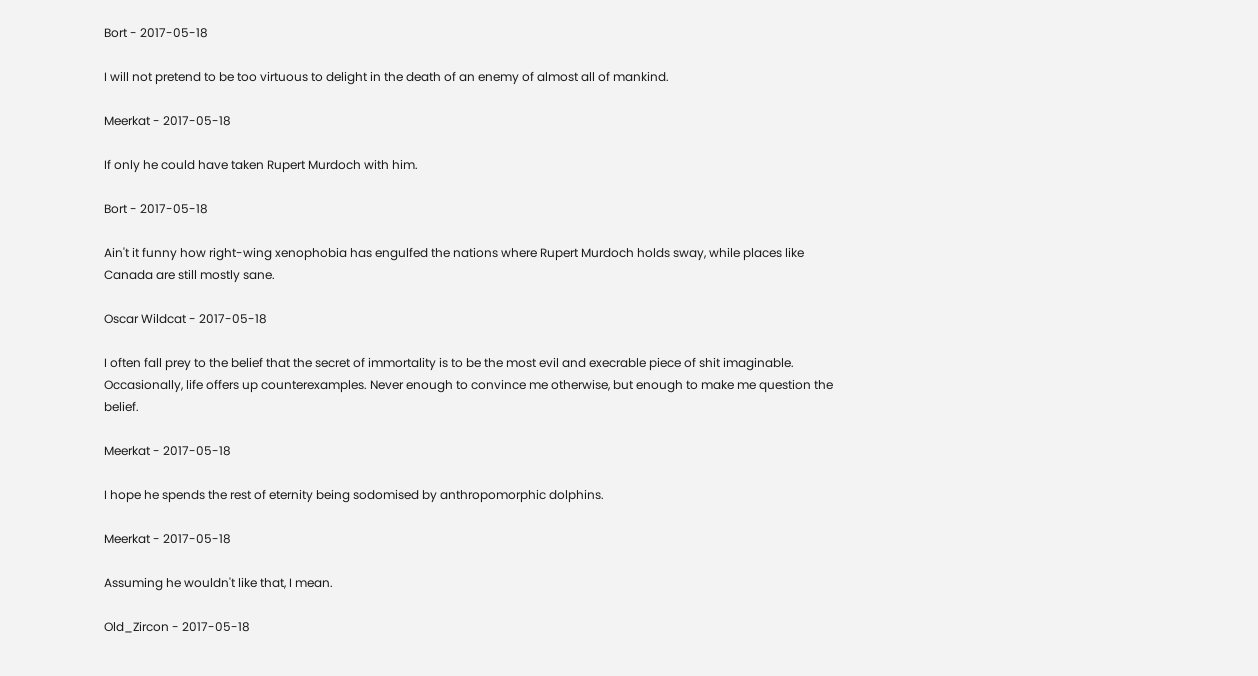Bort - 2017-05-18

I will not pretend to be too virtuous to delight in the death of an enemy of almost all of mankind.

Meerkat - 2017-05-18

If only he could have taken Rupert Murdoch with him.

Bort - 2017-05-18

Ain't it funny how right-wing xenophobia has engulfed the nations where Rupert Murdoch holds sway, while places like Canada are still mostly sane.

Oscar Wildcat - 2017-05-18

I often fall prey to the belief that the secret of immortality is to be the most evil and execrable piece of shit imaginable. Occasionally, life offers up counterexamples. Never enough to convince me otherwise, but enough to make me question the belief.

Meerkat - 2017-05-18

I hope he spends the rest of eternity being sodomised by anthropomorphic dolphins.

Meerkat - 2017-05-18

Assuming he wouldn't like that, I mean.

Old_Zircon - 2017-05-18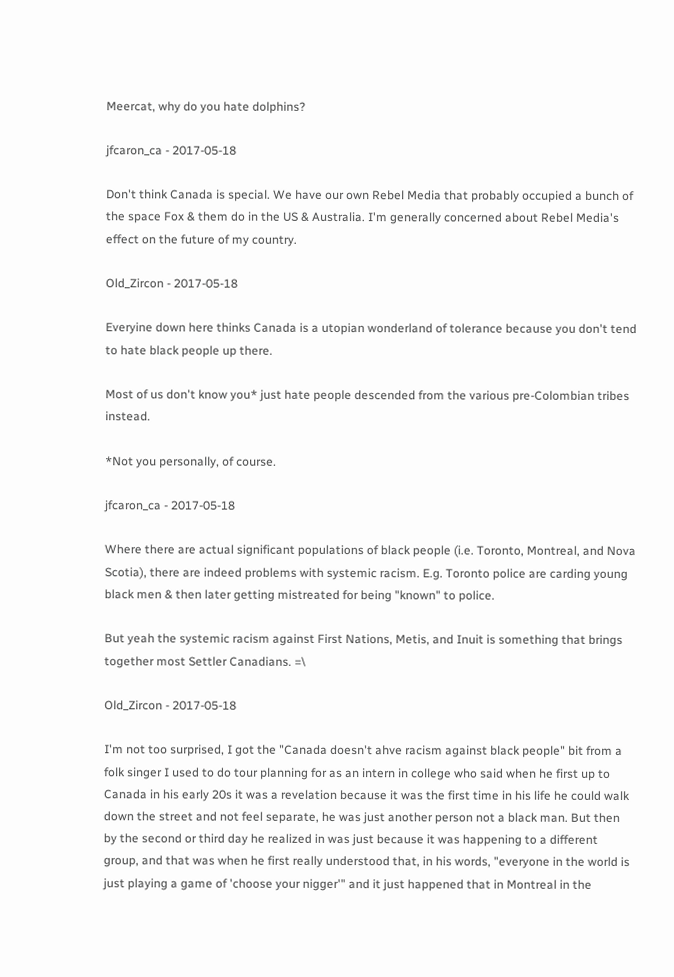Meercat, why do you hate dolphins?

jfcaron_ca - 2017-05-18

Don't think Canada is special. We have our own Rebel Media that probably occupied a bunch of the space Fox & them do in the US & Australia. I'm generally concerned about Rebel Media's effect on the future of my country.

Old_Zircon - 2017-05-18

Everyine down here thinks Canada is a utopian wonderland of tolerance because you don't tend to hate black people up there.

Most of us don't know you* just hate people descended from the various pre-Colombian tribes instead.

*Not you personally, of course.

jfcaron_ca - 2017-05-18

Where there are actual significant populations of black people (i.e. Toronto, Montreal, and Nova Scotia), there are indeed problems with systemic racism. E.g. Toronto police are carding young black men & then later getting mistreated for being "known" to police.

But yeah the systemic racism against First Nations, Metis, and Inuit is something that brings together most Settler Canadians. =\

Old_Zircon - 2017-05-18

I'm not too surprised, I got the "Canada doesn't ahve racism against black people" bit from a folk singer I used to do tour planning for as an intern in college who said when he first up to Canada in his early 20s it was a revelation because it was the first time in his life he could walk down the street and not feel separate, he was just another person not a black man. But then by the second or third day he realized in was just because it was happening to a different group, and that was when he first really understood that, in his words, "everyone in the world is just playing a game of 'choose your nigger'" and it just happened that in Montreal in the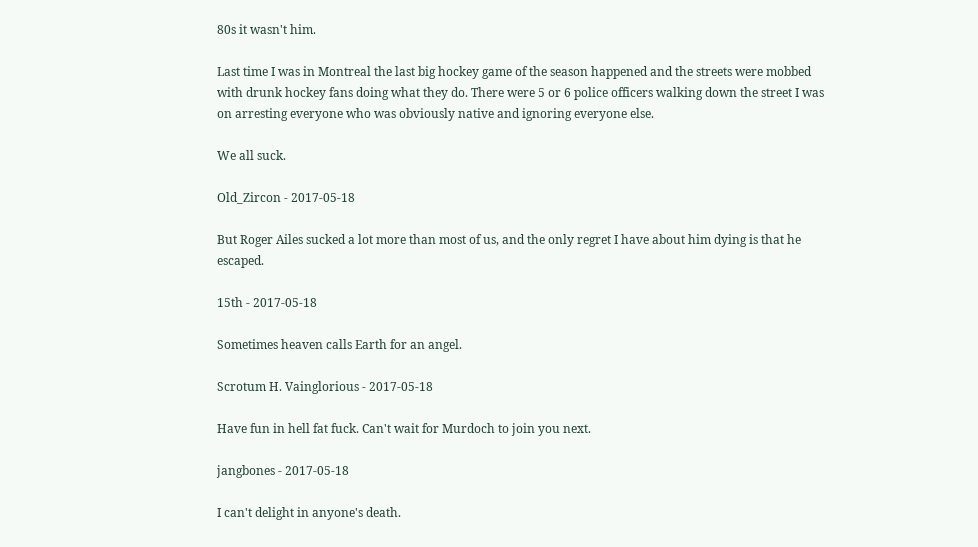80s it wasn't him.

Last time I was in Montreal the last big hockey game of the season happened and the streets were mobbed with drunk hockey fans doing what they do. There were 5 or 6 police officers walking down the street I was on arresting everyone who was obviously native and ignoring everyone else.

We all suck.

Old_Zircon - 2017-05-18

But Roger Ailes sucked a lot more than most of us, and the only regret I have about him dying is that he escaped.

15th - 2017-05-18

Sometimes heaven calls Earth for an angel.

Scrotum H. Vainglorious - 2017-05-18

Have fun in hell fat fuck. Can't wait for Murdoch to join you next.

jangbones - 2017-05-18

I can't delight in anyone's death.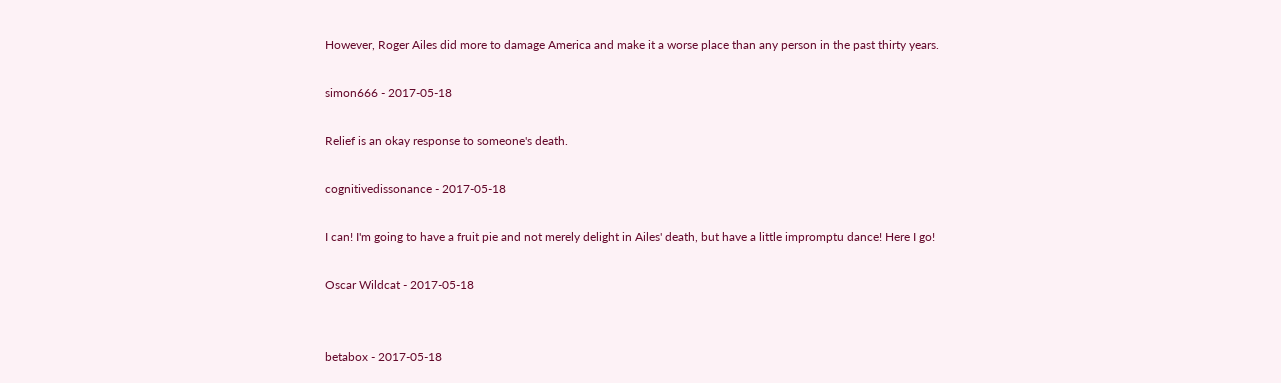However, Roger Ailes did more to damage America and make it a worse place than any person in the past thirty years.

simon666 - 2017-05-18

Relief is an okay response to someone's death.

cognitivedissonance - 2017-05-18

I can! I'm going to have a fruit pie and not merely delight in Ailes' death, but have a little impromptu dance! Here I go!

Oscar Wildcat - 2017-05-18


betabox - 2017-05-18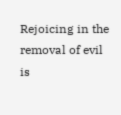Rejoicing in the removal of evil is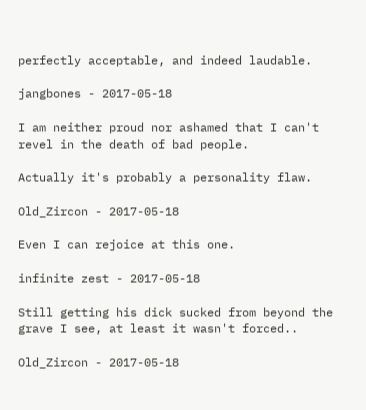perfectly acceptable, and indeed laudable.

jangbones - 2017-05-18

I am neither proud nor ashamed that I can't revel in the death of bad people.

Actually it's probably a personality flaw.

Old_Zircon - 2017-05-18

Even I can rejoice at this one.

infinite zest - 2017-05-18

Still getting his dick sucked from beyond the grave I see, at least it wasn't forced..

Old_Zircon - 2017-05-18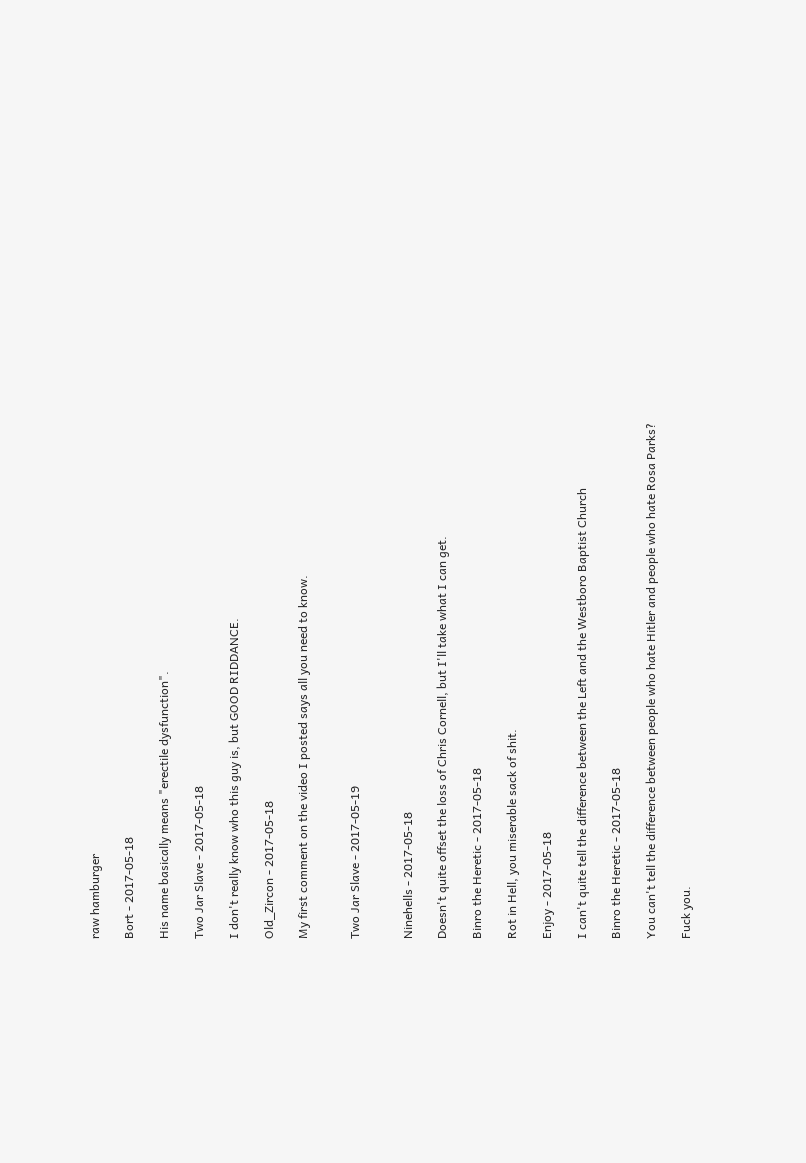raw hamburger

Bort - 2017-05-18

His name basically means "erectile dysfunction".

Two Jar Slave - 2017-05-18

I don't really know who this guy is, but GOOD RIDDANCE.

Old_Zircon - 2017-05-18

My first comment on the video I posted says all you need to know.


Two Jar Slave - 2017-05-19


Ninehells - 2017-05-18

Doesn't quite offset the loss of Chris Cornell, but I'll take what I can get.

Binro the Heretic - 2017-05-18

Rot in Hell, you miserable sack of shit.

Enjoy - 2017-05-18

I can't quite tell the difference between the Left and the Westboro Baptist Church

Binro the Heretic - 2017-05-18

You can't tell the difference between people who hate Hitler and people who hate Rosa Parks?

Fuck you.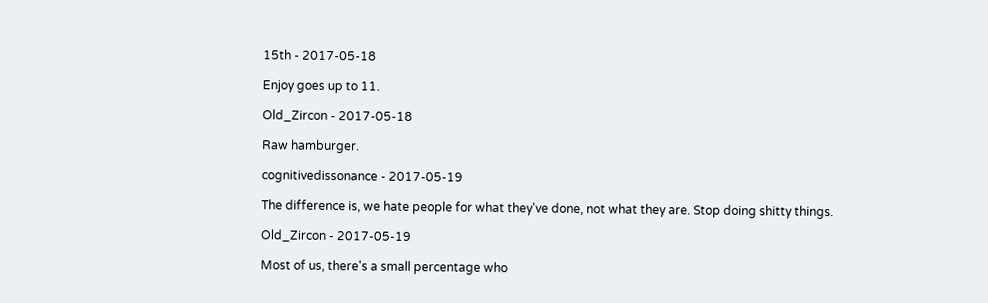15th - 2017-05-18

Enjoy goes up to 11.

Old_Zircon - 2017-05-18

Raw hamburger.

cognitivedissonance - 2017-05-19

The difference is, we hate people for what they've done, not what they are. Stop doing shitty things.

Old_Zircon - 2017-05-19

Most of us, there's a small percentage who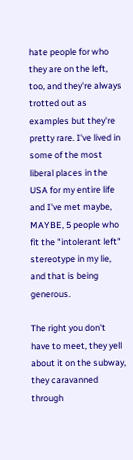hate people for who they are on the left, too, and they're always trotted out as examples but they're pretty rare. I've lived in some of the most liberal places in the USA for my entire life and I've met maybe, MAYBE, 5 people who fit the "intolerant left" stereotype in my lie, and that is being generous.

The right you don't have to meet, they yell about it on the subway, they caravanned through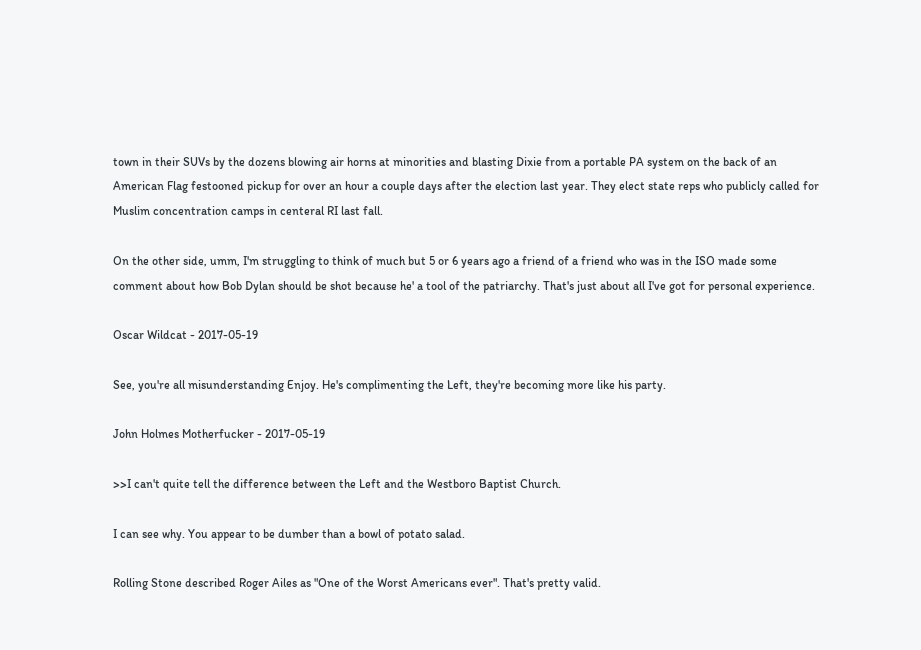town in their SUVs by the dozens blowing air horns at minorities and blasting Dixie from a portable PA system on the back of an American Flag festooned pickup for over an hour a couple days after the election last year. They elect state reps who publicly called for Muslim concentration camps in centeral RI last fall.

On the other side, umm, I'm struggling to think of much but 5 or 6 years ago a friend of a friend who was in the ISO made some comment about how Bob Dylan should be shot because he' a tool of the patriarchy. That's just about all I've got for personal experience.

Oscar Wildcat - 2017-05-19

See, you're all misunderstanding Enjoy. He's complimenting the Left, they're becoming more like his party.

John Holmes Motherfucker - 2017-05-19

>>I can't quite tell the difference between the Left and the Westboro Baptist Church.

I can see why. You appear to be dumber than a bowl of potato salad.

Rolling Stone described Roger Ailes as "One of the Worst Americans ever". That's pretty valid.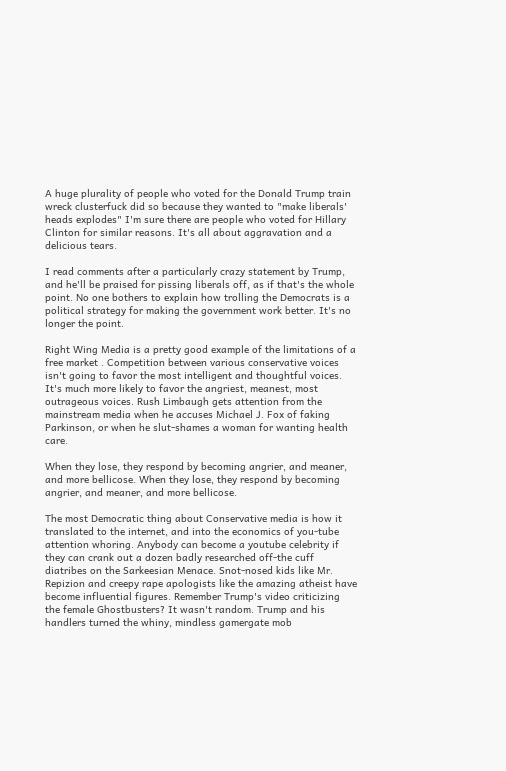A huge plurality of people who voted for the Donald Trump train wreck clusterfuck did so because they wanted to "make liberals' heads explodes" I'm sure there are people who voted for Hillary Clinton for similar reasons. It's all about aggravation and a delicious tears.

I read comments after a particularly crazy statement by Trump, and he'll be praised for pissing liberals off, as if that's the whole point. No one bothers to explain how trolling the Democrats is a political strategy for making the government work better. It's no longer the point.

Right Wing Media is a pretty good example of the limitations of a free market . Competition between various conservative voices isn't going to favor the most intelligent and thoughtful voices. It's much more likely to favor the angriest, meanest, most outrageous voices. Rush Limbaugh gets attention from the mainstream media when he accuses Michael J. Fox of faking Parkinson, or when he slut-shames a woman for wanting health care.

When they lose, they respond by becoming angrier, and meaner, and more bellicose. When they lose, they respond by becoming angrier, and meaner, and more bellicose.

The most Democratic thing about Conservative media is how it translated to the internet, and into the economics of you-tube attention whoring. Anybody can become a youtube celebrity if they can crank out a dozen badly researched off-the cuff diatribes on the Sarkeesian Menace. Snot-nosed kids like Mr. Repizion and creepy rape apologists like the amazing atheist have become influential figures. Remember Trump's video criticizing the female Ghostbusters? It wasn't random. Trump and his handlers turned the whiny, mindless gamergate mob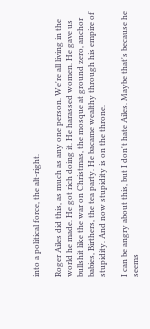into a political force, the alt-right.

Roger Ailes did this, as much as any one person. We're all living in the world he made. He got rich doing it. He harassed women. He gave us bullshit like the war on Christmas, the mosque at ground zero, anchor babies, Birthers, the tea party. He bacame wealthy through his empire of stupidity. And now stupidity is on the throne.

I can be angry about this, but I don't hate Ailes. Maybe that's because he seems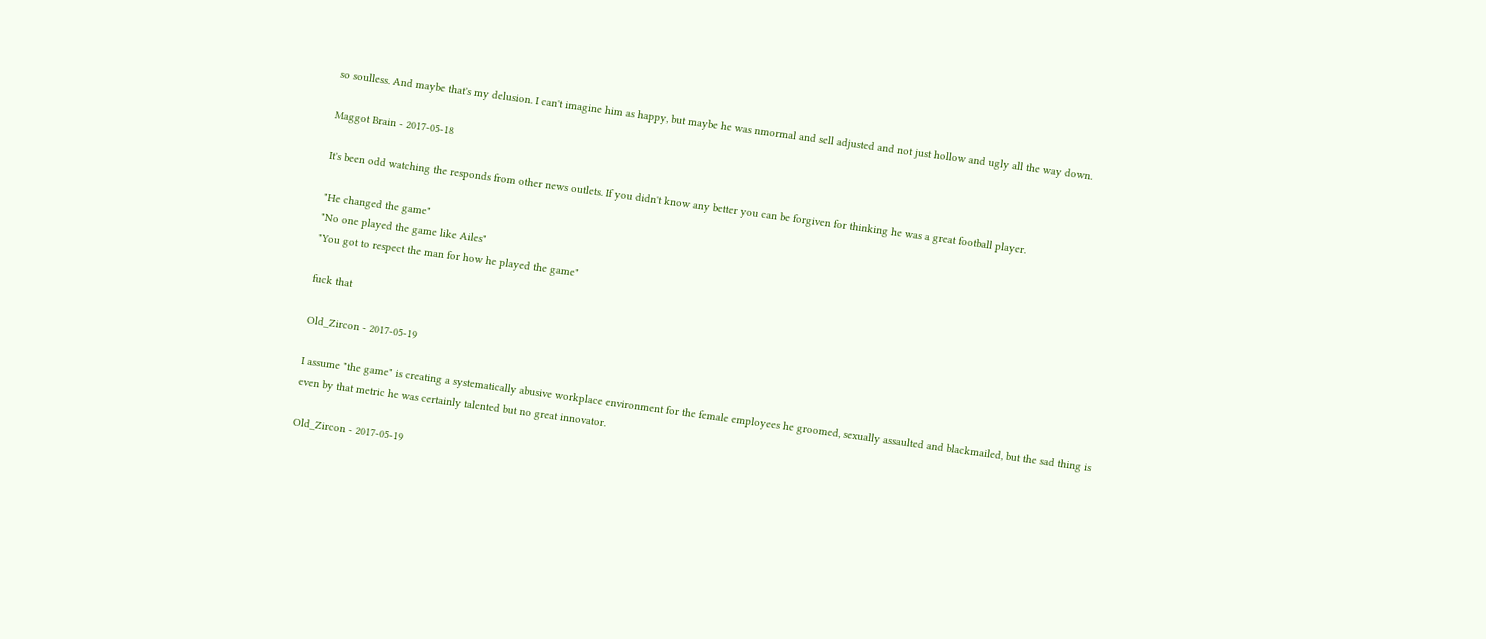so soulless. And maybe that's my delusion. I can't imagine him as happy, but maybe he was nmormal and sell adjusted and not just hollow and ugly all the way down.

Maggot Brain - 2017-05-18

It's been odd watching the responds from other news outlets. If you didn't know any better you can be forgiven for thinking he was a great football player.

"He changed the game"
"No one played the game like Ailes"
"You got to respect the man for how he played the game"

fuck that

Old_Zircon - 2017-05-19

I assume "the game" is creating a systematically abusive workplace environment for the female employees he groomed, sexually assaulted and blackmailed, but the sad thing is even by that metric he was certainly talented but no great innovator.

Old_Zircon - 2017-05-19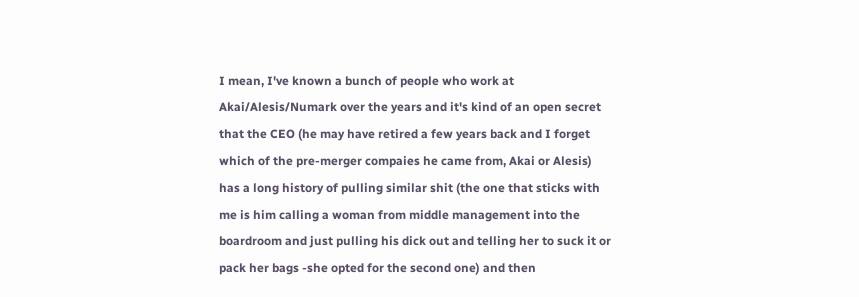I mean, I've known a bunch of people who work at Akai/Alesis/Numark over the years and it's kind of an open secret that the CEO (he may have retired a few years back and I forget which of the pre-merger compaies he came from, Akai or Alesis) has a long history of pulling similar shit (the one that sticks with me is him calling a woman from middle management into the boardroom and just pulling his dick out and telling her to suck it or pack her bags -she opted for the second one) and then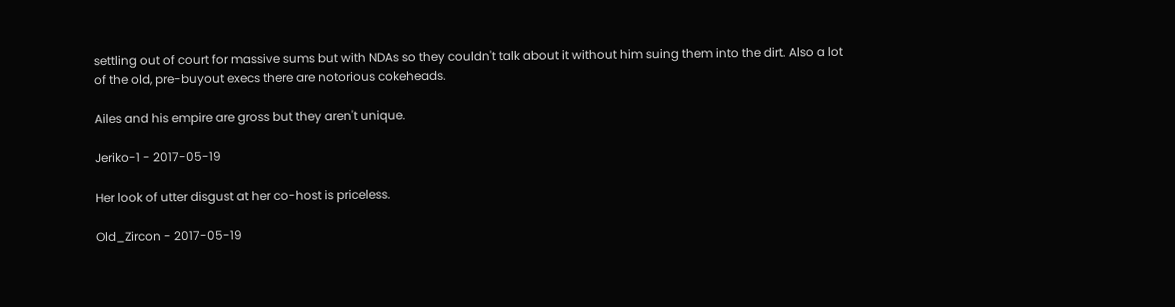settling out of court for massive sums but with NDAs so they couldn't talk about it without him suing them into the dirt. Also a lot of the old, pre-buyout execs there are notorious cokeheads.

Ailes and his empire are gross but they aren't unique.

Jeriko-1 - 2017-05-19

Her look of utter disgust at her co-host is priceless.

Old_Zircon - 2017-05-19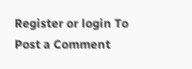Register or login To Post a Comment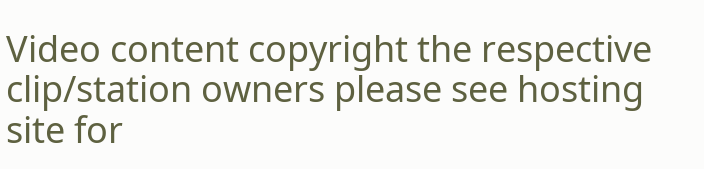Video content copyright the respective clip/station owners please see hosting site for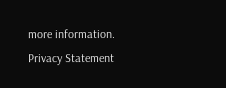more information.
Privacy Statement